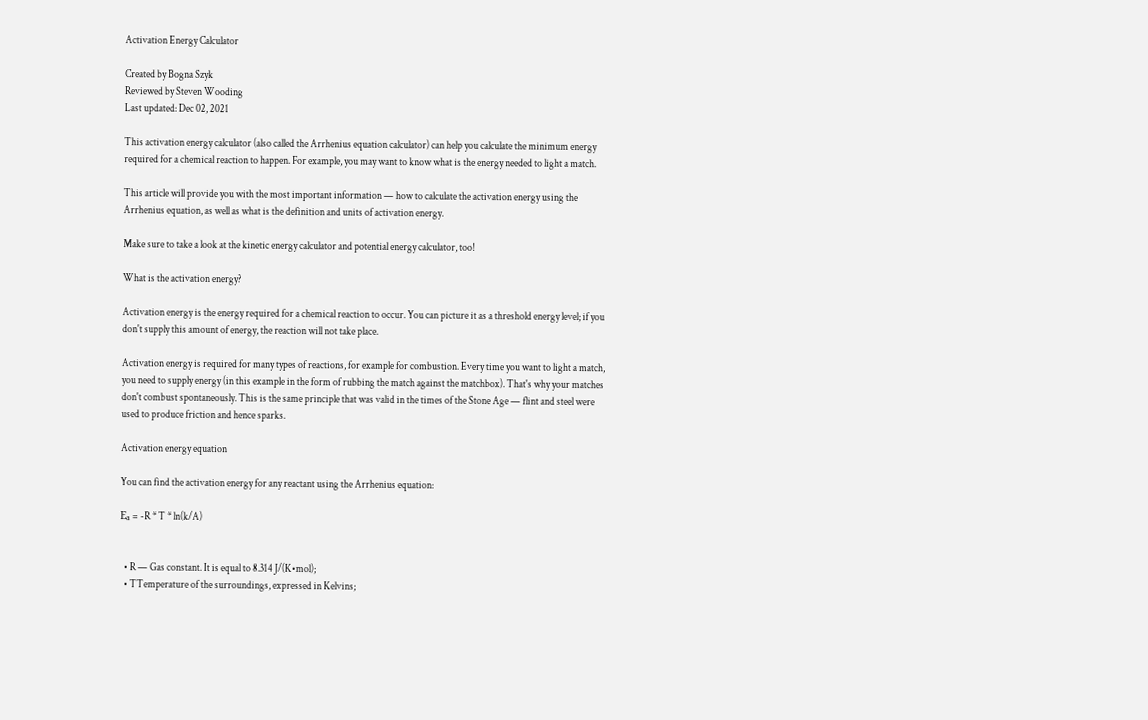Activation Energy Calculator

Created by Bogna Szyk
Reviewed by Steven Wooding
Last updated: Dec 02, 2021

This activation energy calculator (also called the Arrhenius equation calculator) can help you calculate the minimum energy required for a chemical reaction to happen. For example, you may want to know what is the energy needed to light a match.

This article will provide you with the most important information — how to calculate the activation energy using the Arrhenius equation, as well as what is the definition and units of activation energy.

Make sure to take a look at the kinetic energy calculator and potential energy calculator, too!

What is the activation energy?

Activation energy is the energy required for a chemical reaction to occur. You can picture it as a threshold energy level; if you don't supply this amount of energy, the reaction will not take place.

Activation energy is required for many types of reactions, for example for combustion. Every time you want to light a match, you need to supply energy (in this example in the form of rubbing the match against the matchbox). That's why your matches don't combust spontaneously. This is the same principle that was valid in the times of the Stone Age — flint and steel were used to produce friction and hence sparks.

Activation energy equation

You can find the activation energy for any reactant using the Arrhenius equation:

Eₐ = -R * T * ln(k/A)


  • R — Gas constant. It is equal to 8.314 J/(K•mol);
  • TTemperature of the surroundings, expressed in Kelvins;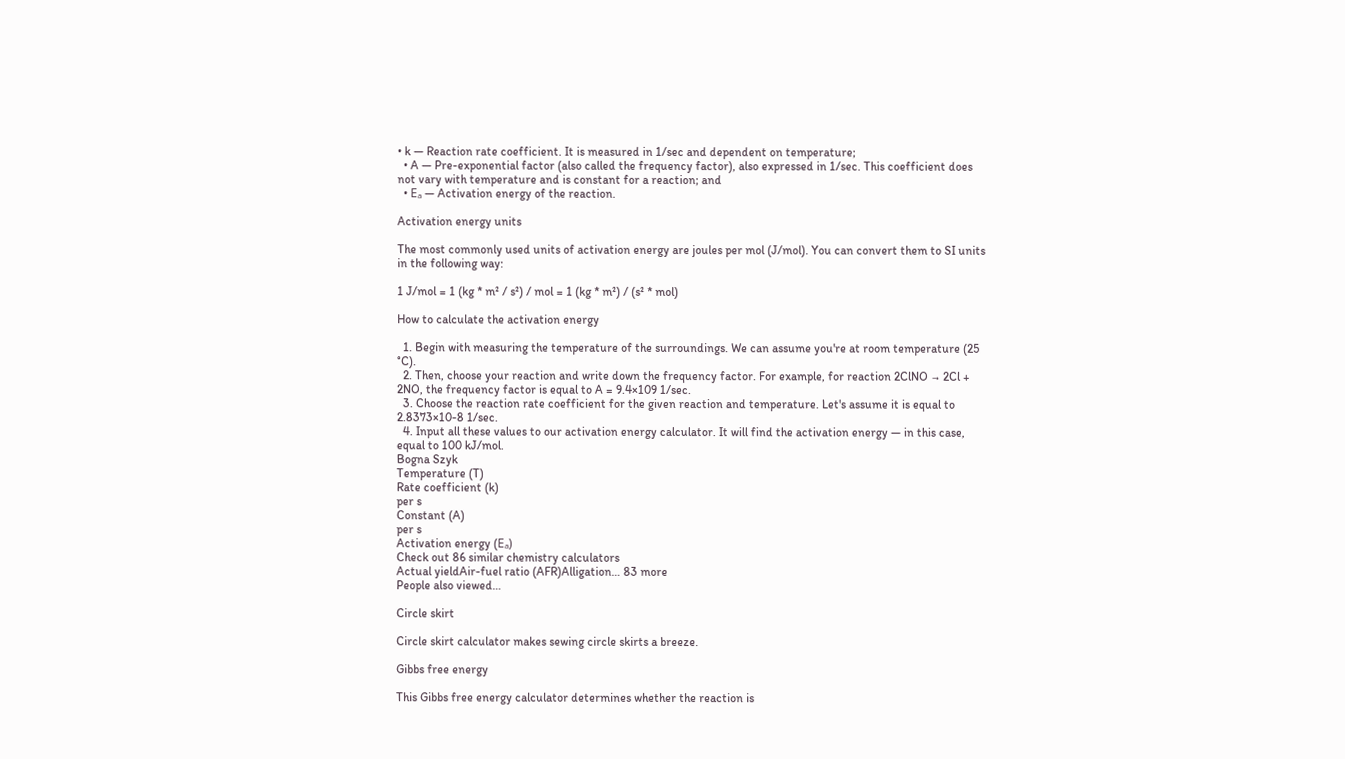• k — Reaction rate coefficient. It is measured in 1/sec and dependent on temperature;
  • A — Pre-exponential factor (also called the frequency factor), also expressed in 1/sec. This coefficient does not vary with temperature and is constant for a reaction; and
  • Eₐ — Activation energy of the reaction.

Activation energy units

The most commonly used units of activation energy are joules per mol (J/mol). You can convert them to SI units in the following way:

1 J/mol = 1 (kg * m² / s²) / mol = 1 (kg * m²) / (s² * mol)

How to calculate the activation energy

  1. Begin with measuring the temperature of the surroundings. We can assume you're at room temperature (25 °C).
  2. Then, choose your reaction and write down the frequency factor. For example, for reaction 2ClNO → 2Cl + 2NO, the frequency factor is equal to A = 9.4×109 1/sec.
  3. Choose the reaction rate coefficient for the given reaction and temperature. Let's assume it is equal to 2.8373×10-8 1/sec.
  4. Input all these values to our activation energy calculator. It will find the activation energy — in this case, equal to 100 kJ/mol.
Bogna Szyk
Temperature (T)
Rate coefficient (k)
per s
Constant (A)
per s
Activation energy (Eₐ)
Check out 86 similar chemistry calculators
Actual yieldAir-fuel ratio (AFR)Alligation… 83 more
People also viewed…

Circle skirt

Circle skirt calculator makes sewing circle skirts a breeze.

Gibbs free energy

This Gibbs free energy calculator determines whether the reaction is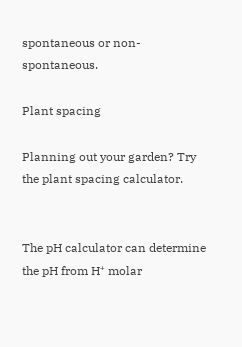spontaneous or non-spontaneous.

Plant spacing

Planning out your garden? Try the plant spacing calculator.


The pH calculator can determine the pH from H⁺ molar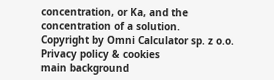concentration, or Ka, and the concentration of a solution.
Copyright by Omni Calculator sp. z o.o.
Privacy policy & cookies
main background